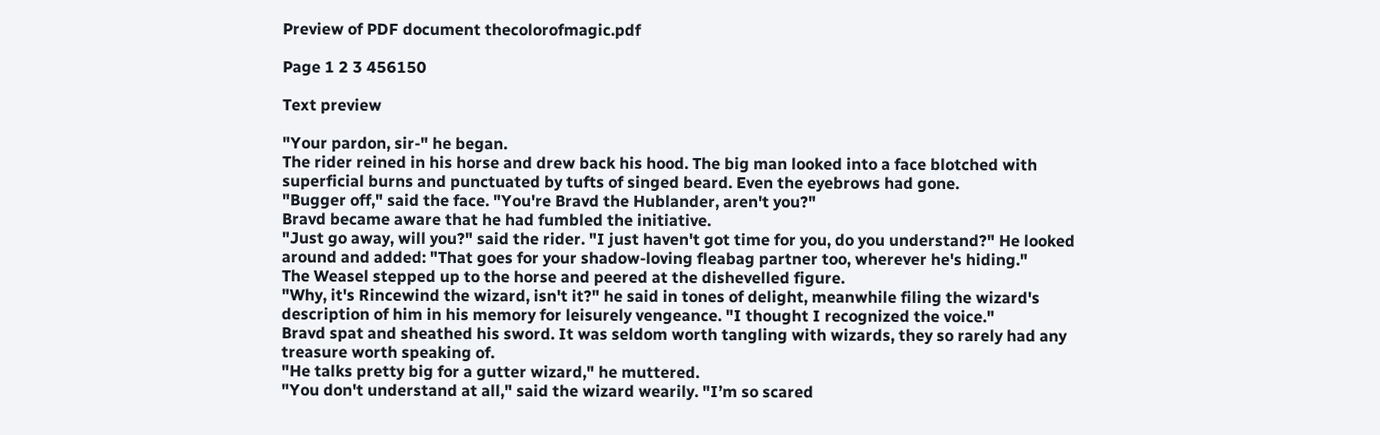Preview of PDF document thecolorofmagic.pdf

Page 1 2 3 456150

Text preview

"Your pardon, sir-" he began.
The rider reined in his horse and drew back his hood. The big man looked into a face blotched with
superficial burns and punctuated by tufts of singed beard. Even the eyebrows had gone.
"Bugger off," said the face. "You're Bravd the Hublander, aren't you?"
Bravd became aware that he had fumbled the initiative.
"Just go away, will you?" said the rider. "I just haven't got time for you, do you understand?" He looked
around and added: "That goes for your shadow-loving fleabag partner too, wherever he's hiding."
The Weasel stepped up to the horse and peered at the dishevelled figure.
"Why, it's Rincewind the wizard, isn't it?" he said in tones of delight, meanwhile filing the wizard's
description of him in his memory for leisurely vengeance. "I thought I recognized the voice."
Bravd spat and sheathed his sword. It was seldom worth tangling with wizards, they so rarely had any
treasure worth speaking of.
"He talks pretty big for a gutter wizard," he muttered.
"You don't understand at all," said the wizard wearily. "I’m so scared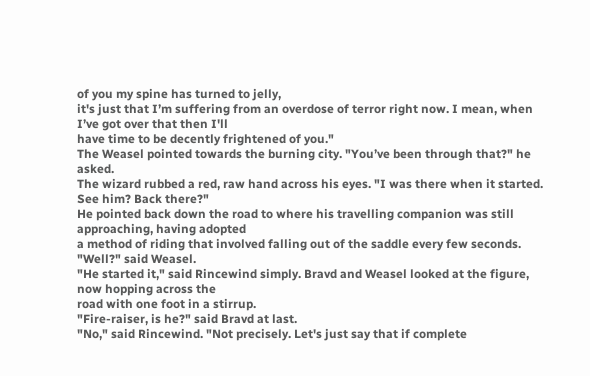of you my spine has turned to jelly,
it's just that I’m suffering from an overdose of terror right now. I mean, when I’ve got over that then I'll
have time to be decently frightened of you."
The Weasel pointed towards the burning city. "You’ve been through that?" he asked.
The wizard rubbed a red, raw hand across his eyes. "I was there when it started. See him? Back there?"
He pointed back down the road to where his travelling companion was still approaching, having adopted
a method of riding that involved falling out of the saddle every few seconds.
"Well?" said Weasel.
"He started it," said Rincewind simply. Bravd and Weasel looked at the figure, now hopping across the
road with one foot in a stirrup.
"Fire-raiser, is he?" said Bravd at last.
"No," said Rincewind. "Not precisely. Let's just say that if complete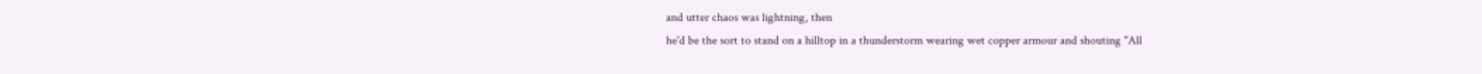and utter chaos was lightning, then
he'd be the sort to stand on a hilltop in a thunderstorm wearing wet copper armour and shouting "All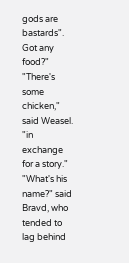gods are bastards". Got any food?"
"There's some chicken," said Weasel. "in exchange for a story."
"What's his name?" said Bravd, who tended to lag behind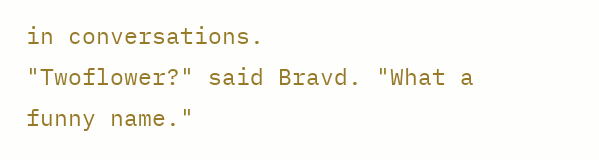in conversations.
"Twoflower?" said Bravd. "What a funny name."